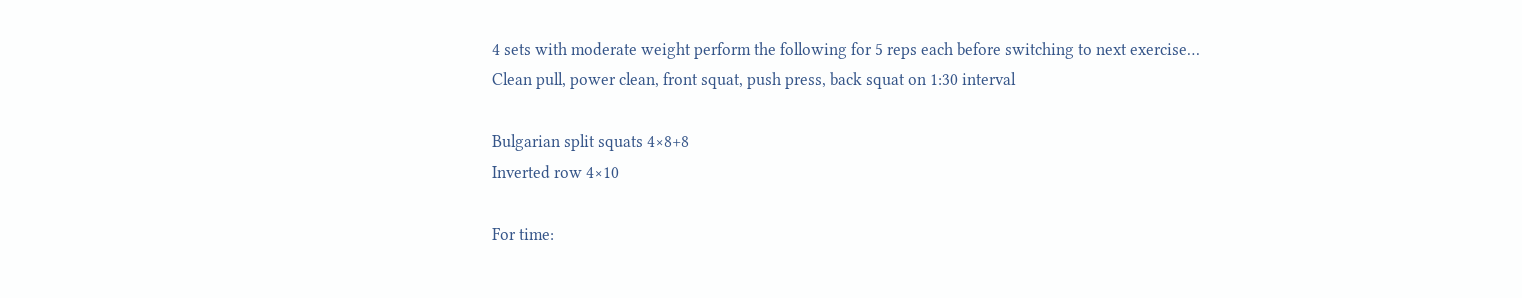4 sets with moderate weight perform the following for 5 reps each before switching to next exercise…
Clean pull, power clean, front squat, push press, back squat on 1:30 interval

Bulgarian split squats 4×8+8
Inverted row 4×10

For time: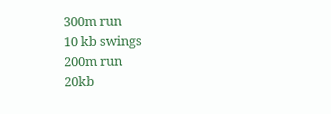300m run
10 kb swings
200m run
20kb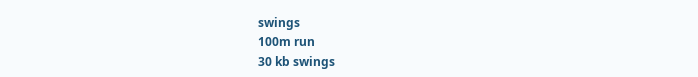swings
100m run
30 kb swings